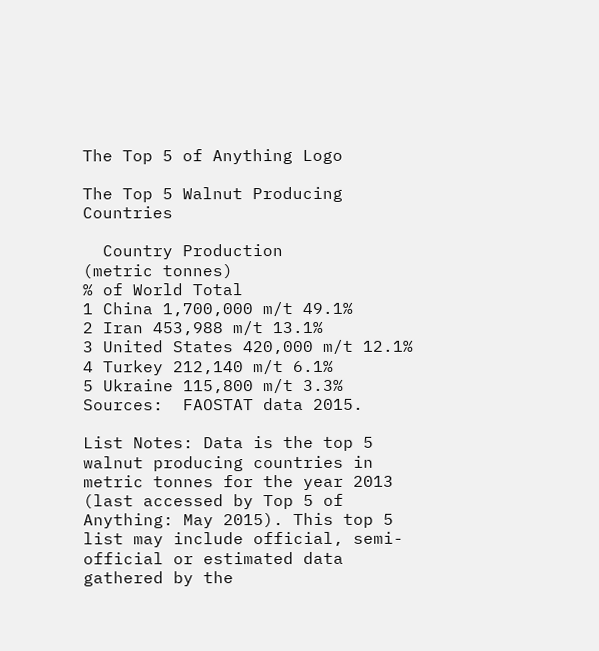The Top 5 of Anything Logo

The Top 5 Walnut Producing Countries

  Country Production
(metric tonnes)
% of World Total
1 China 1,700,000 m/t 49.1%
2 Iran 453,988 m/t 13.1%
3 United States 420,000 m/t 12.1%
4 Turkey 212,140 m/t 6.1%
5 Ukraine 115,800 m/t 3.3%
Sources:  FAOSTAT data 2015.

List Notes: Data is the top 5 walnut producing countries in metric tonnes for the year 2013 (last accessed by Top 5 of Anything: May 2015). This top 5 list may include official, semi-official or estimated data gathered by the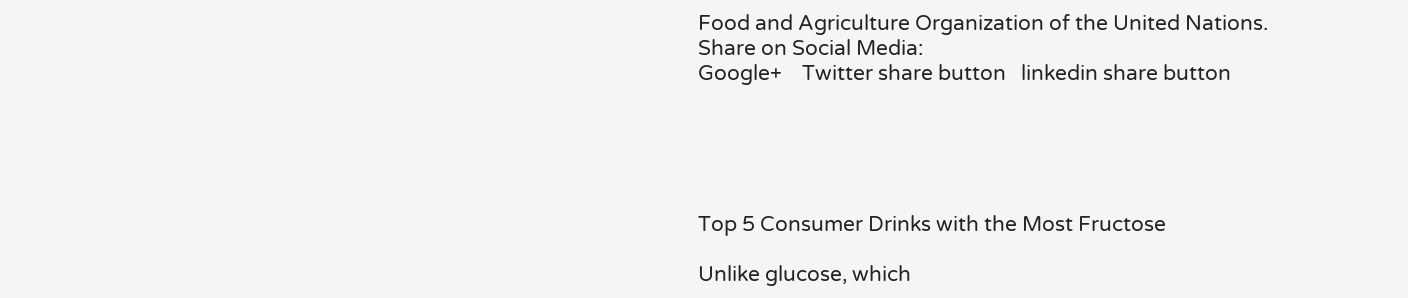Food and Agriculture Organization of the United Nations.
Share on Social Media:
Google+    Twitter share button   linkedin share button





Top 5 Consumer Drinks with the Most Fructose

Unlike glucose, which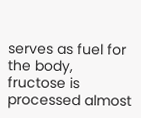serves as fuel for the body, fructose is processed almost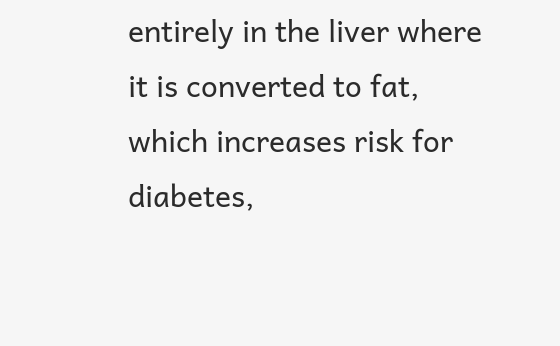entirely in the liver where it is converted to fat, which increases risk for diabetes,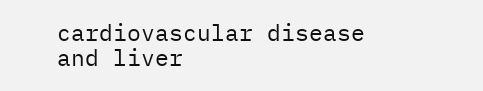cardiovascular disease and liver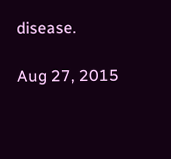disease.

Aug 27, 2015